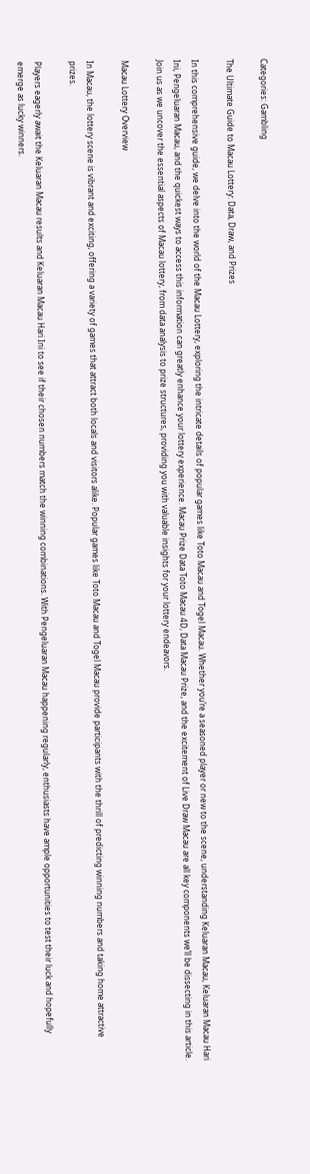Categories: Gambling

The Ultimate Guide to Macau Lottery: Data, Draw, and Prizes

In this comprehensive guide, we delve into the world of the Macau Lottery, exploring the intricate details of popular games like Toto Macau and Togel Macau. Whether you’re a seasoned player or new to the scene, understanding Keluaran Macau, Keluaran Macau Hari Ini, Pengeluaran Macau, and the quickest ways to access this information can greatly enhance your lottery experience. Macau Prize Data Toto Macau 4D, Data Macau Prize, and the excitement of Live Draw Macau are all key components we’ll be dissecting in this article. Join us as we uncover the essential aspects of Macau lottery, from data analysis to prize structures, providing you with valuable insights for your lottery endeavors.

Macau Lottery Overview

In Macau, the lottery scene is vibrant and exciting, offering a variety of games that attract both locals and visitors alike. Popular games like Toto Macau and Togel Macau provide participants with the thrill of predicting winning numbers and taking home attractive prizes.

Players eagerly await the Keluaran Macau results and Keluaran Macau Hari Ini to see if their chosen numbers match the winning combinations. With Pengeluaran Macau happening regularly, enthusiasts have ample opportunities to test their luck and hopefully emerge as lucky winners.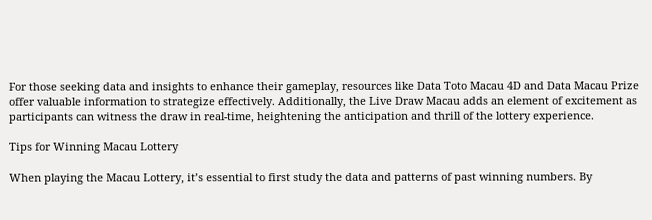For those seeking data and insights to enhance their gameplay, resources like Data Toto Macau 4D and Data Macau Prize offer valuable information to strategize effectively. Additionally, the Live Draw Macau adds an element of excitement as participants can witness the draw in real-time, heightening the anticipation and thrill of the lottery experience.

Tips for Winning Macau Lottery

When playing the Macau Lottery, it’s essential to first study the data and patterns of past winning numbers. By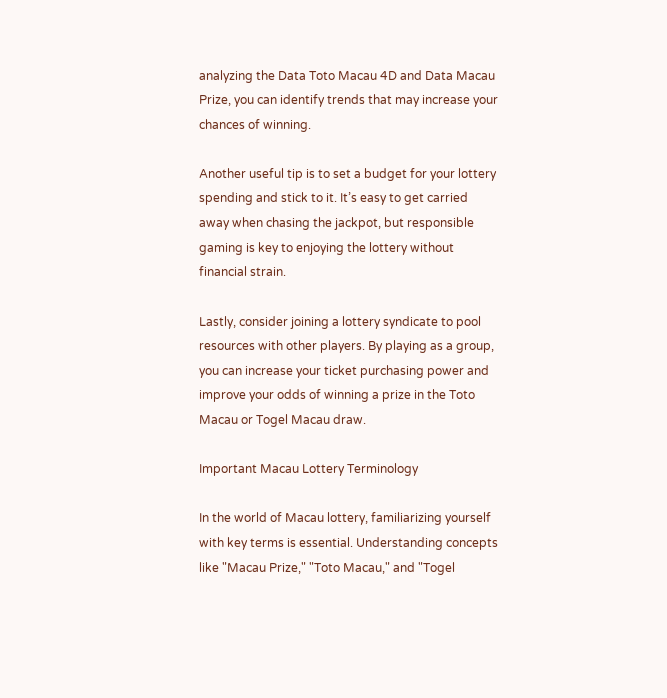analyzing the Data Toto Macau 4D and Data Macau Prize, you can identify trends that may increase your chances of winning.

Another useful tip is to set a budget for your lottery spending and stick to it. It’s easy to get carried away when chasing the jackpot, but responsible gaming is key to enjoying the lottery without financial strain.

Lastly, consider joining a lottery syndicate to pool resources with other players. By playing as a group, you can increase your ticket purchasing power and improve your odds of winning a prize in the Toto Macau or Togel Macau draw.

Important Macau Lottery Terminology

In the world of Macau lottery, familiarizing yourself with key terms is essential. Understanding concepts like "Macau Prize," "Toto Macau," and "Togel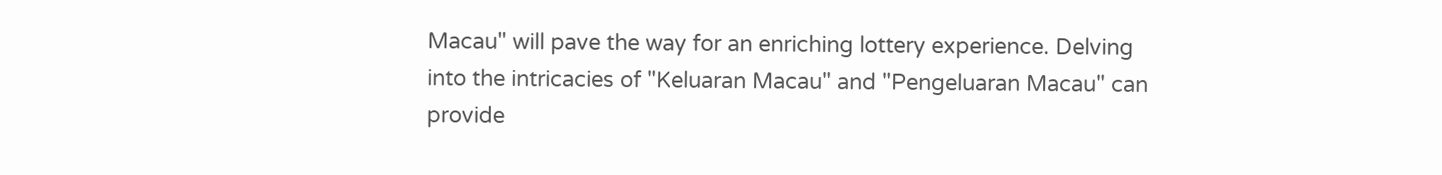Macau" will pave the way for an enriching lottery experience. Delving into the intricacies of "Keluaran Macau" and "Pengeluaran Macau" can provide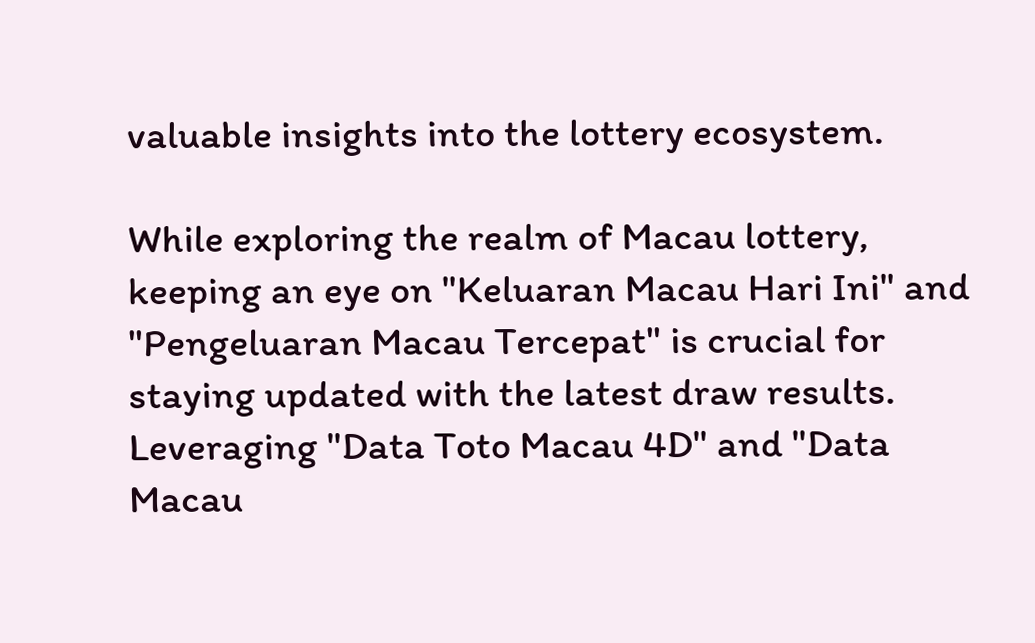valuable insights into the lottery ecosystem.

While exploring the realm of Macau lottery, keeping an eye on "Keluaran Macau Hari Ini" and "Pengeluaran Macau Tercepat" is crucial for staying updated with the latest draw results. Leveraging "Data Toto Macau 4D" and "Data Macau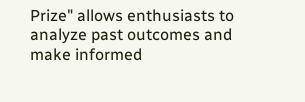Prize" allows enthusiasts to analyze past outcomes and make informed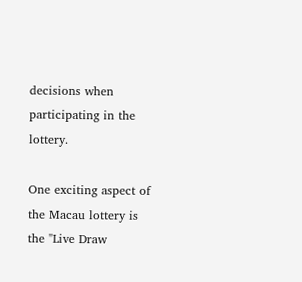decisions when participating in the lottery.

One exciting aspect of the Macau lottery is the "Live Draw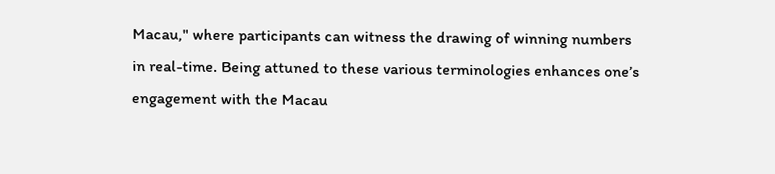Macau," where participants can witness the drawing of winning numbers in real-time. Being attuned to these various terminologies enhances one’s engagement with the Macau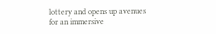lottery and opens up avenues for an immersive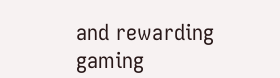and rewarding gaming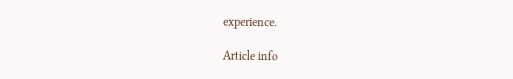experience.

Article info